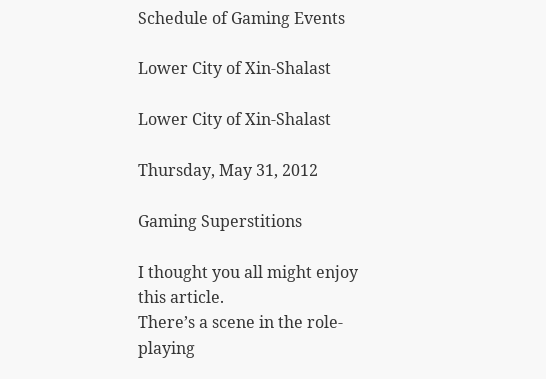Schedule of Gaming Events

Lower City of Xin-Shalast

Lower City of Xin-Shalast

Thursday, May 31, 2012

Gaming Superstitions

I thought you all might enjoy this article.
There’s a scene in the role-playing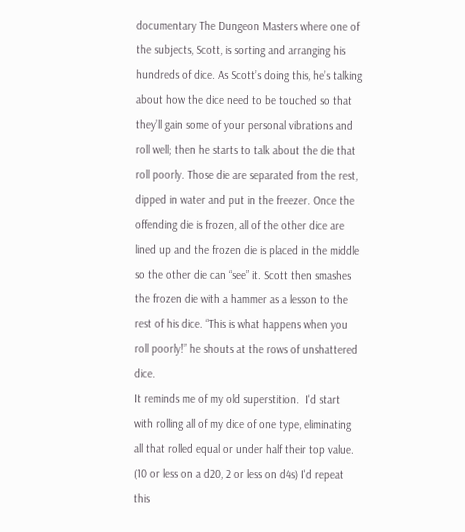documentary The Dungeon Masters where one of the subjects, Scott, is sorting and arranging his hundreds of dice. As Scott’s doing this, he’s talking about how the dice need to be touched so that they’ll gain some of your personal vibrations and roll well; then he starts to talk about the die that roll poorly. Those die are separated from the rest, dipped in water and put in the freezer. Once the offending die is frozen, all of the other dice are lined up and the frozen die is placed in the middle so the other die can “see” it. Scott then smashes the frozen die with a hammer as a lesson to the rest of his dice. “This is what happens when you roll poorly!” he shouts at the rows of unshattered dice.
It reminds me of my old superstition.  I'd start with rolling all of my dice of one type, eliminating all that rolled equal or under half their top value. (10 or less on a d20, 2 or less on d4s) I'd repeat this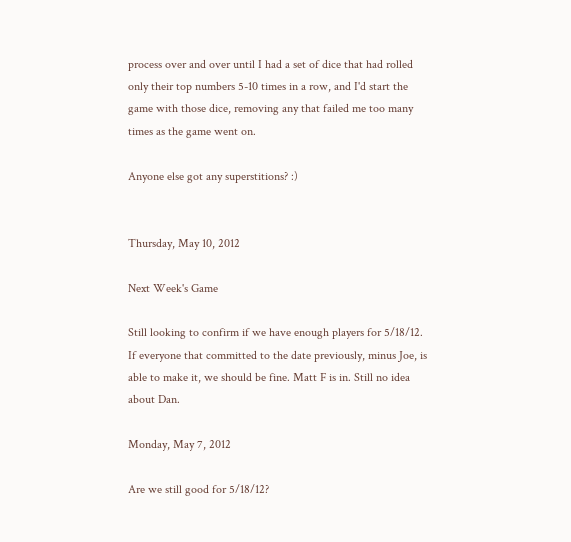process over and over until I had a set of dice that had rolled only their top numbers 5-10 times in a row, and I'd start the game with those dice, removing any that failed me too many times as the game went on.

Anyone else got any superstitions? :)


Thursday, May 10, 2012

Next Week's Game

Still looking to confirm if we have enough players for 5/18/12. If everyone that committed to the date previously, minus Joe, is able to make it, we should be fine. Matt F is in. Still no idea about Dan.

Monday, May 7, 2012

Are we still good for 5/18/12?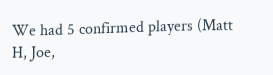We had 5 confirmed players (Matt H, Joe,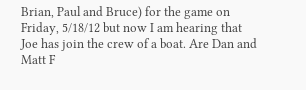Brian, Paul and Bruce) for the game on Friday, 5/18/12 but now I am hearing that Joe has join the crew of a boat. Are Dan and Matt F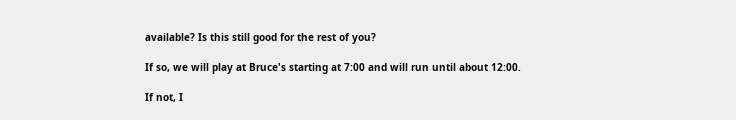available? Is this still good for the rest of you?

If so, we will play at Bruce's starting at 7:00 and will run until about 12:00.

If not, I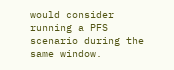would consider running a PFS scenario during the same window.